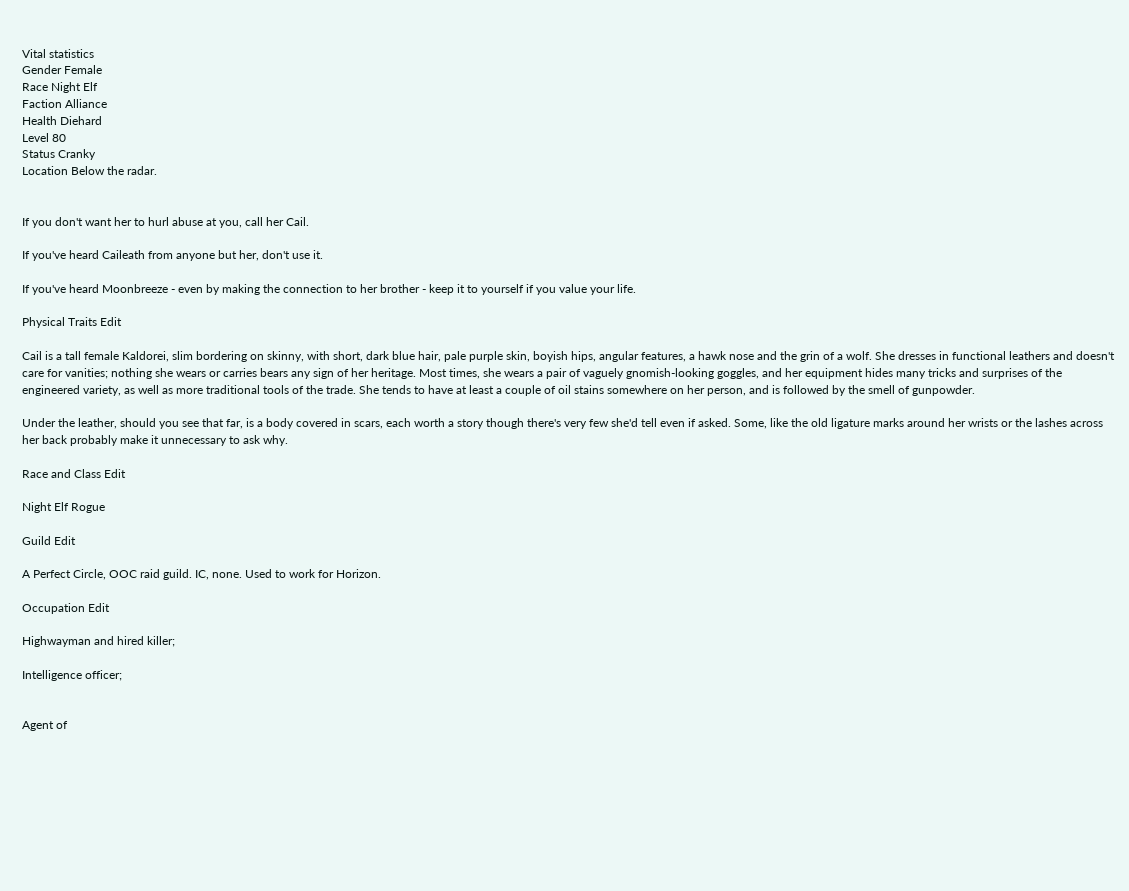Vital statistics
Gender Female
Race Night Elf
Faction Alliance
Health Diehard
Level 80
Status Cranky
Location Below the radar.


If you don't want her to hurl abuse at you, call her Cail.

If you've heard Caileath from anyone but her, don't use it.

If you've heard Moonbreeze - even by making the connection to her brother - keep it to yourself if you value your life.

Physical Traits Edit

Cail is a tall female Kaldorei, slim bordering on skinny, with short, dark blue hair, pale purple skin, boyish hips, angular features, a hawk nose and the grin of a wolf. She dresses in functional leathers and doesn't care for vanities; nothing she wears or carries bears any sign of her heritage. Most times, she wears a pair of vaguely gnomish-looking goggles, and her equipment hides many tricks and surprises of the engineered variety, as well as more traditional tools of the trade. She tends to have at least a couple of oil stains somewhere on her person, and is followed by the smell of gunpowder.

Under the leather, should you see that far, is a body covered in scars, each worth a story though there's very few she'd tell even if asked. Some, like the old ligature marks around her wrists or the lashes across her back probably make it unnecessary to ask why.

Race and Class Edit

Night Elf Rogue

Guild Edit

A Perfect Circle, OOC raid guild. IC, none. Used to work for Horizon.

Occupation Edit

Highwayman and hired killer;

Intelligence officer;


Agent of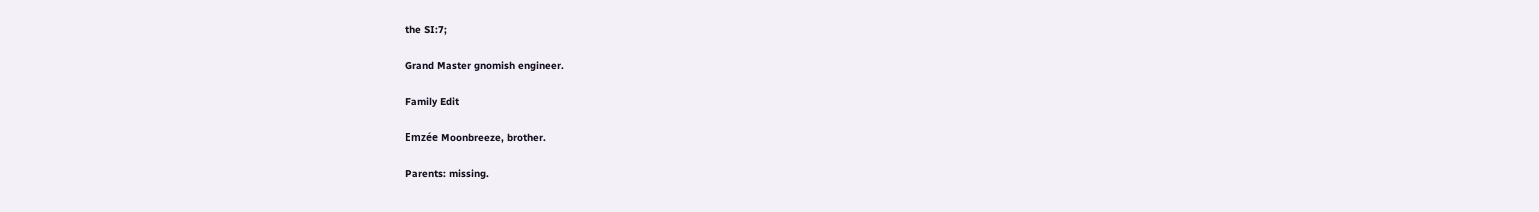the SI:7;

Grand Master gnomish engineer.

Family Edit

Emzée Moonbreeze, brother.

Parents: missing.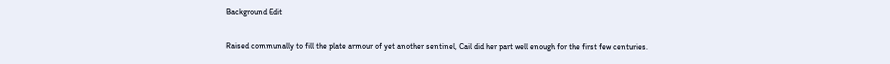Background Edit

Raised communally to fill the plate armour of yet another sentinel, Cail did her part well enough for the first few centuries.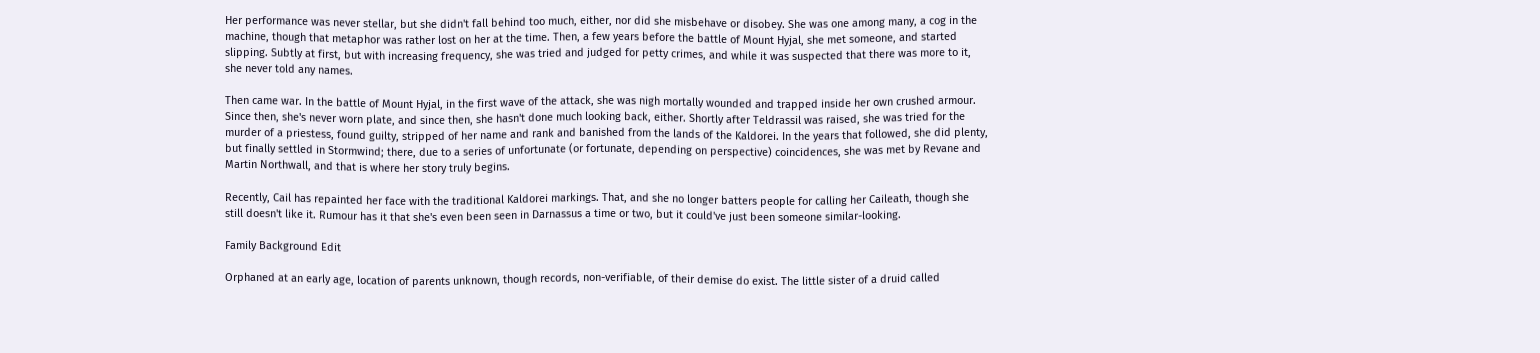Her performance was never stellar, but she didn't fall behind too much, either, nor did she misbehave or disobey. She was one among many, a cog in the machine, though that metaphor was rather lost on her at the time. Then, a few years before the battle of Mount Hyjal, she met someone, and started slipping. Subtly at first, but with increasing frequency, she was tried and judged for petty crimes, and while it was suspected that there was more to it, she never told any names.

Then came war. In the battle of Mount Hyjal, in the first wave of the attack, she was nigh mortally wounded and trapped inside her own crushed armour. Since then, she's never worn plate, and since then, she hasn't done much looking back, either. Shortly after Teldrassil was raised, she was tried for the murder of a priestess, found guilty, stripped of her name and rank and banished from the lands of the Kaldorei. In the years that followed, she did plenty, but finally settled in Stormwind; there, due to a series of unfortunate (or fortunate, depending on perspective) coincidences, she was met by Revane and Martin Northwall, and that is where her story truly begins.

Recently, Cail has repainted her face with the traditional Kaldorei markings. That, and she no longer batters people for calling her Caileath, though she still doesn't like it. Rumour has it that she's even been seen in Darnassus a time or two, but it could've just been someone similar-looking.

Family Background Edit

Orphaned at an early age, location of parents unknown, though records, non-verifiable, of their demise do exist. The little sister of a druid called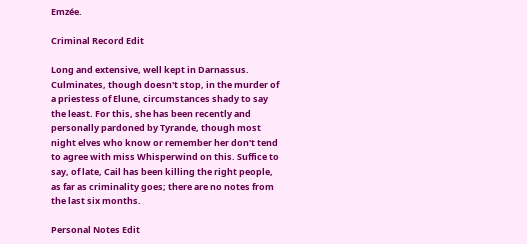Emzée.

Criminal Record Edit

Long and extensive, well kept in Darnassus. Culminates, though doesn't stop, in the murder of a priestess of Elune, circumstances shady to say the least. For this, she has been recently and personally pardoned by Tyrande, though most night elves who know or remember her don't tend to agree with miss Whisperwind on this. Suffice to say, of late, Cail has been killing the right people, as far as criminality goes; there are no notes from the last six months.

Personal Notes Edit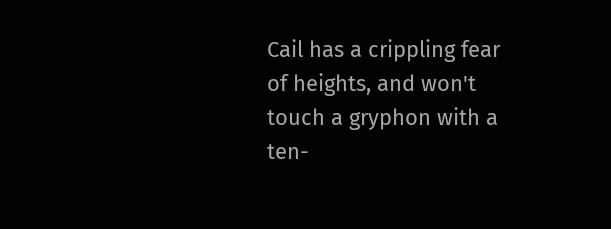Cail has a crippling fear of heights, and won't touch a gryphon with a ten-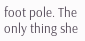foot pole. The only thing she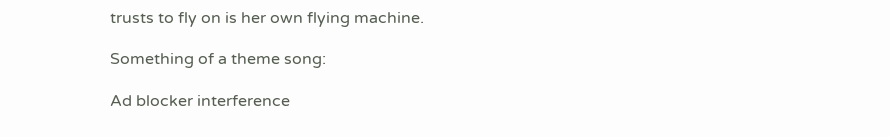trusts to fly on is her own flying machine.

Something of a theme song:

Ad blocker interference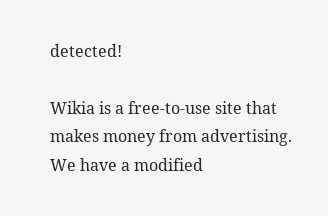detected!

Wikia is a free-to-use site that makes money from advertising. We have a modified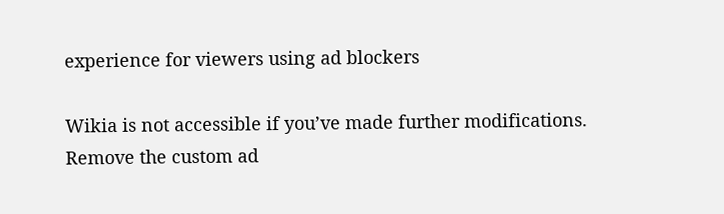experience for viewers using ad blockers

Wikia is not accessible if you’ve made further modifications. Remove the custom ad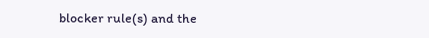blocker rule(s) and the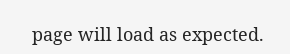page will load as expected.